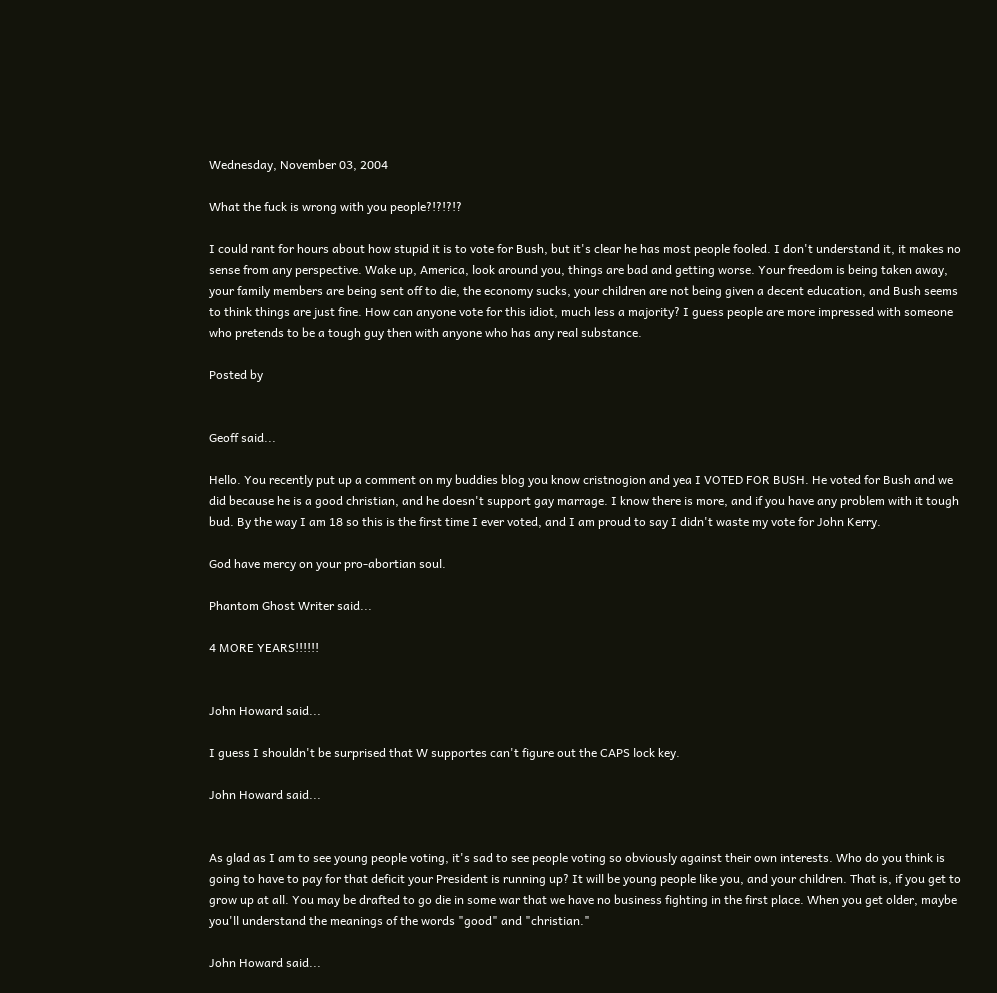Wednesday, November 03, 2004

What the fuck is wrong with you people?!?!?!?

I could rant for hours about how stupid it is to vote for Bush, but it's clear he has most people fooled. I don't understand it, it makes no sense from any perspective. Wake up, America, look around you, things are bad and getting worse. Your freedom is being taken away, your family members are being sent off to die, the economy sucks, your children are not being given a decent education, and Bush seems to think things are just fine. How can anyone vote for this idiot, much less a majority? I guess people are more impressed with someone who pretends to be a tough guy then with anyone who has any real substance.

Posted by


Geoff said...

Hello. You recently put up a comment on my buddies blog you know cristnogion and yea I VOTED FOR BUSH. He voted for Bush and we did because he is a good christian, and he doesn't support gay marrage. I know there is more, and if you have any problem with it tough bud. By the way I am 18 so this is the first time I ever voted, and I am proud to say I didn't waste my vote for John Kerry.

God have mercy on your pro-abortian soul.

Phantom Ghost Writer said...

4 MORE YEARS!!!!!!


John Howard said...

I guess I shouldn't be surprised that W supportes can't figure out the CAPS lock key.

John Howard said...


As glad as I am to see young people voting, it's sad to see people voting so obviously against their own interests. Who do you think is going to have to pay for that deficit your President is running up? It will be young people like you, and your children. That is, if you get to grow up at all. You may be drafted to go die in some war that we have no business fighting in the first place. When you get older, maybe you'll understand the meanings of the words "good" and "christian."

John Howard said...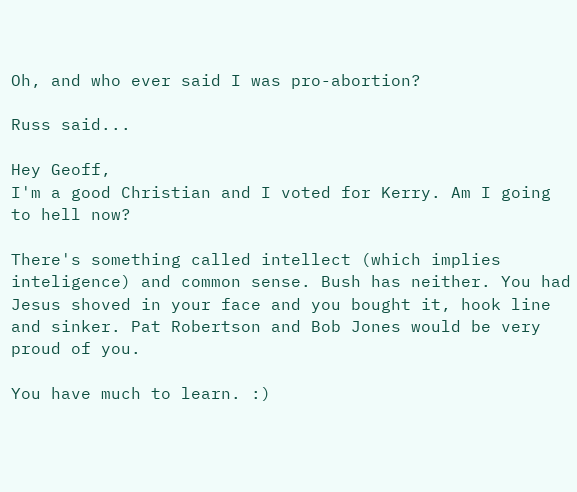Oh, and who ever said I was pro-abortion?

Russ said...

Hey Geoff,
I'm a good Christian and I voted for Kerry. Am I going to hell now?

There's something called intellect (which implies inteligence) and common sense. Bush has neither. You had Jesus shoved in your face and you bought it, hook line and sinker. Pat Robertson and Bob Jones would be very proud of you.

You have much to learn. :)